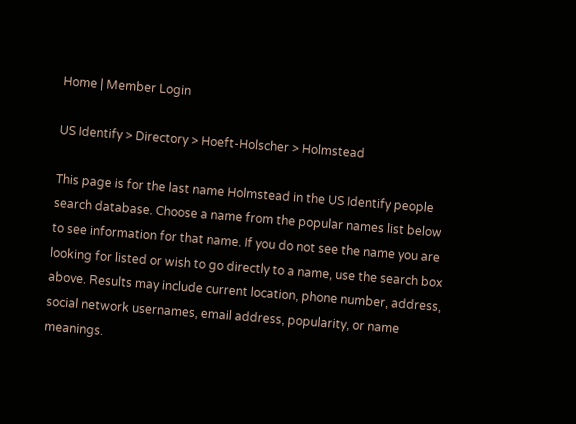Home | Member Login

US Identify > Directory > Hoeft-Holscher > Holmstead

This page is for the last name Holmstead in the US Identify people search database. Choose a name from the popular names list below to see information for that name. If you do not see the name you are looking for listed or wish to go directly to a name, use the search box above. Results may include current location, phone number, address, social network usernames, email address, popularity, or name meanings.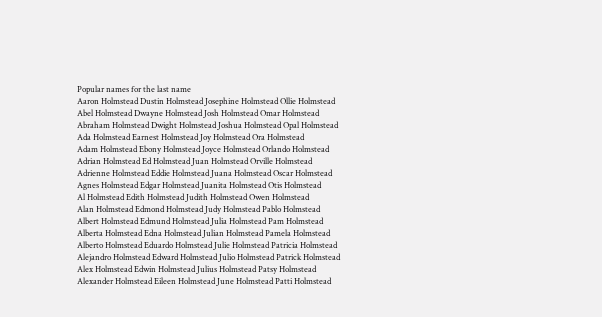Popular names for the last name
Aaron Holmstead Dustin Holmstead Josephine Holmstead Ollie Holmstead
Abel Holmstead Dwayne Holmstead Josh Holmstead Omar Holmstead
Abraham Holmstead Dwight Holmstead Joshua Holmstead Opal Holmstead
Ada Holmstead Earnest Holmstead Joy Holmstead Ora Holmstead
Adam Holmstead Ebony Holmstead Joyce Holmstead Orlando Holmstead
Adrian Holmstead Ed Holmstead Juan Holmstead Orville Holmstead
Adrienne Holmstead Eddie Holmstead Juana Holmstead Oscar Holmstead
Agnes Holmstead Edgar Holmstead Juanita Holmstead Otis Holmstead
Al Holmstead Edith Holmstead Judith Holmstead Owen Holmstead
Alan Holmstead Edmond Holmstead Judy Holmstead Pablo Holmstead
Albert Holmstead Edmund Holmstead Julia Holmstead Pam Holmstead
Alberta Holmstead Edna Holmstead Julian Holmstead Pamela Holmstead
Alberto Holmstead Eduardo Holmstead Julie Holmstead Patricia Holmstead
Alejandro Holmstead Edward Holmstead Julio Holmstead Patrick Holmstead
Alex Holmstead Edwin Holmstead Julius Holmstead Patsy Holmstead
Alexander Holmstead Eileen Holmstead June Holmstead Patti Holmstead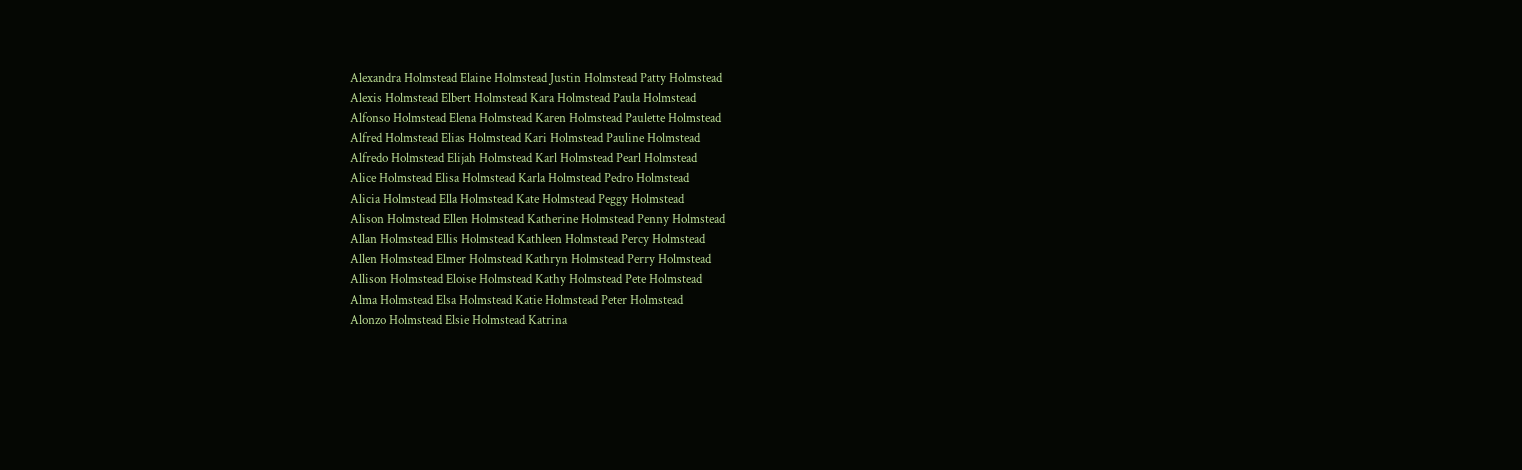Alexandra Holmstead Elaine Holmstead Justin Holmstead Patty Holmstead
Alexis Holmstead Elbert Holmstead Kara Holmstead Paula Holmstead
Alfonso Holmstead Elena Holmstead Karen Holmstead Paulette Holmstead
Alfred Holmstead Elias Holmstead Kari Holmstead Pauline Holmstead
Alfredo Holmstead Elijah Holmstead Karl Holmstead Pearl Holmstead
Alice Holmstead Elisa Holmstead Karla Holmstead Pedro Holmstead
Alicia Holmstead Ella Holmstead Kate Holmstead Peggy Holmstead
Alison Holmstead Ellen Holmstead Katherine Holmstead Penny Holmstead
Allan Holmstead Ellis Holmstead Kathleen Holmstead Percy Holmstead
Allen Holmstead Elmer Holmstead Kathryn Holmstead Perry Holmstead
Allison Holmstead Eloise Holmstead Kathy Holmstead Pete Holmstead
Alma Holmstead Elsa Holmstead Katie Holmstead Peter Holmstead
Alonzo Holmstead Elsie Holmstead Katrina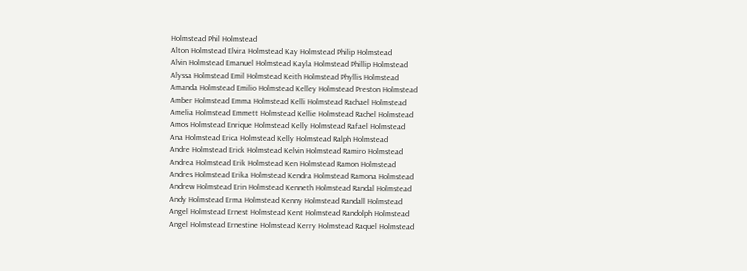Holmstead Phil Holmstead
Alton Holmstead Elvira Holmstead Kay Holmstead Philip Holmstead
Alvin Holmstead Emanuel Holmstead Kayla Holmstead Phillip Holmstead
Alyssa Holmstead Emil Holmstead Keith Holmstead Phyllis Holmstead
Amanda Holmstead Emilio Holmstead Kelley Holmstead Preston Holmstead
Amber Holmstead Emma Holmstead Kelli Holmstead Rachael Holmstead
Amelia Holmstead Emmett Holmstead Kellie Holmstead Rachel Holmstead
Amos Holmstead Enrique Holmstead Kelly Holmstead Rafael Holmstead
Ana Holmstead Erica Holmstead Kelly Holmstead Ralph Holmstead
Andre Holmstead Erick Holmstead Kelvin Holmstead Ramiro Holmstead
Andrea Holmstead Erik Holmstead Ken Holmstead Ramon Holmstead
Andres Holmstead Erika Holmstead Kendra Holmstead Ramona Holmstead
Andrew Holmstead Erin Holmstead Kenneth Holmstead Randal Holmstead
Andy Holmstead Erma Holmstead Kenny Holmstead Randall Holmstead
Angel Holmstead Ernest Holmstead Kent Holmstead Randolph Holmstead
Angel Holmstead Ernestine Holmstead Kerry Holmstead Raquel Holmstead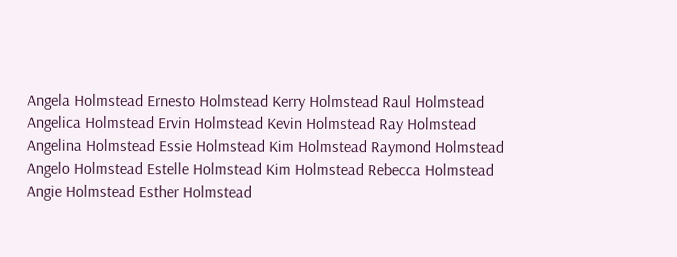Angela Holmstead Ernesto Holmstead Kerry Holmstead Raul Holmstead
Angelica Holmstead Ervin Holmstead Kevin Holmstead Ray Holmstead
Angelina Holmstead Essie Holmstead Kim Holmstead Raymond Holmstead
Angelo Holmstead Estelle Holmstead Kim Holmstead Rebecca Holmstead
Angie Holmstead Esther Holmstead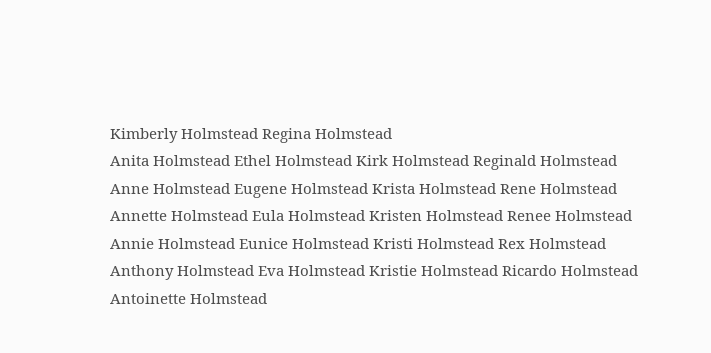Kimberly Holmstead Regina Holmstead
Anita Holmstead Ethel Holmstead Kirk Holmstead Reginald Holmstead
Anne Holmstead Eugene Holmstead Krista Holmstead Rene Holmstead
Annette Holmstead Eula Holmstead Kristen Holmstead Renee Holmstead
Annie Holmstead Eunice Holmstead Kristi Holmstead Rex Holmstead
Anthony Holmstead Eva Holmstead Kristie Holmstead Ricardo Holmstead
Antoinette Holmstead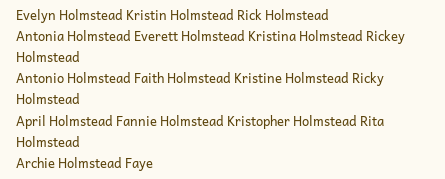Evelyn Holmstead Kristin Holmstead Rick Holmstead
Antonia Holmstead Everett Holmstead Kristina Holmstead Rickey Holmstead
Antonio Holmstead Faith Holmstead Kristine Holmstead Ricky Holmstead
April Holmstead Fannie Holmstead Kristopher Holmstead Rita Holmstead
Archie Holmstead Faye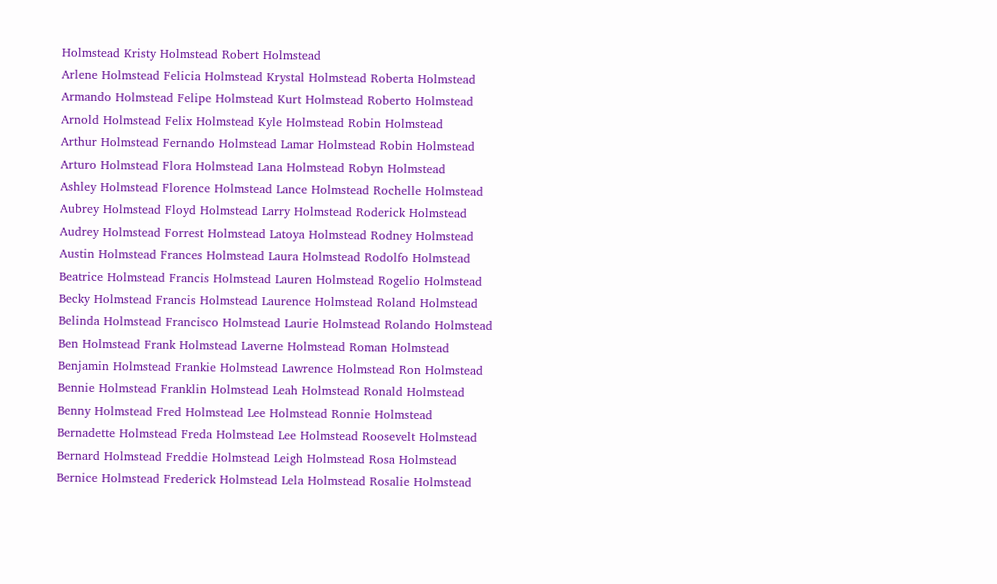Holmstead Kristy Holmstead Robert Holmstead
Arlene Holmstead Felicia Holmstead Krystal Holmstead Roberta Holmstead
Armando Holmstead Felipe Holmstead Kurt Holmstead Roberto Holmstead
Arnold Holmstead Felix Holmstead Kyle Holmstead Robin Holmstead
Arthur Holmstead Fernando Holmstead Lamar Holmstead Robin Holmstead
Arturo Holmstead Flora Holmstead Lana Holmstead Robyn Holmstead
Ashley Holmstead Florence Holmstead Lance Holmstead Rochelle Holmstead
Aubrey Holmstead Floyd Holmstead Larry Holmstead Roderick Holmstead
Audrey Holmstead Forrest Holmstead Latoya Holmstead Rodney Holmstead
Austin Holmstead Frances Holmstead Laura Holmstead Rodolfo Holmstead
Beatrice Holmstead Francis Holmstead Lauren Holmstead Rogelio Holmstead
Becky Holmstead Francis Holmstead Laurence Holmstead Roland Holmstead
Belinda Holmstead Francisco Holmstead Laurie Holmstead Rolando Holmstead
Ben Holmstead Frank Holmstead Laverne Holmstead Roman Holmstead
Benjamin Holmstead Frankie Holmstead Lawrence Holmstead Ron Holmstead
Bennie Holmstead Franklin Holmstead Leah Holmstead Ronald Holmstead
Benny Holmstead Fred Holmstead Lee Holmstead Ronnie Holmstead
Bernadette Holmstead Freda Holmstead Lee Holmstead Roosevelt Holmstead
Bernard Holmstead Freddie Holmstead Leigh Holmstead Rosa Holmstead
Bernice Holmstead Frederick Holmstead Lela Holmstead Rosalie Holmstead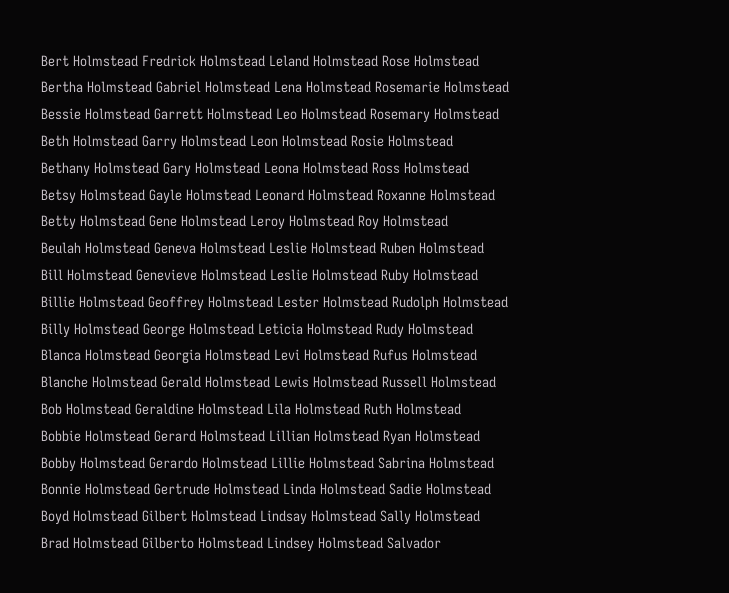Bert Holmstead Fredrick Holmstead Leland Holmstead Rose Holmstead
Bertha Holmstead Gabriel Holmstead Lena Holmstead Rosemarie Holmstead
Bessie Holmstead Garrett Holmstead Leo Holmstead Rosemary Holmstead
Beth Holmstead Garry Holmstead Leon Holmstead Rosie Holmstead
Bethany Holmstead Gary Holmstead Leona Holmstead Ross Holmstead
Betsy Holmstead Gayle Holmstead Leonard Holmstead Roxanne Holmstead
Betty Holmstead Gene Holmstead Leroy Holmstead Roy Holmstead
Beulah Holmstead Geneva Holmstead Leslie Holmstead Ruben Holmstead
Bill Holmstead Genevieve Holmstead Leslie Holmstead Ruby Holmstead
Billie Holmstead Geoffrey Holmstead Lester Holmstead Rudolph Holmstead
Billy Holmstead George Holmstead Leticia Holmstead Rudy Holmstead
Blanca Holmstead Georgia Holmstead Levi Holmstead Rufus Holmstead
Blanche Holmstead Gerald Holmstead Lewis Holmstead Russell Holmstead
Bob Holmstead Geraldine Holmstead Lila Holmstead Ruth Holmstead
Bobbie Holmstead Gerard Holmstead Lillian Holmstead Ryan Holmstead
Bobby Holmstead Gerardo Holmstead Lillie Holmstead Sabrina Holmstead
Bonnie Holmstead Gertrude Holmstead Linda Holmstead Sadie Holmstead
Boyd Holmstead Gilbert Holmstead Lindsay Holmstead Sally Holmstead
Brad Holmstead Gilberto Holmstead Lindsey Holmstead Salvador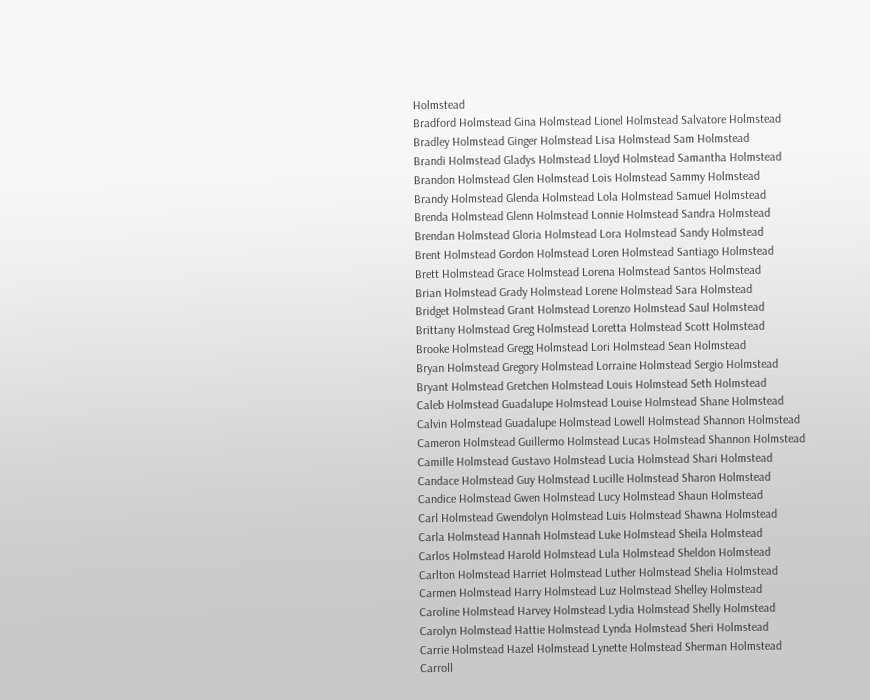Holmstead
Bradford Holmstead Gina Holmstead Lionel Holmstead Salvatore Holmstead
Bradley Holmstead Ginger Holmstead Lisa Holmstead Sam Holmstead
Brandi Holmstead Gladys Holmstead Lloyd Holmstead Samantha Holmstead
Brandon Holmstead Glen Holmstead Lois Holmstead Sammy Holmstead
Brandy Holmstead Glenda Holmstead Lola Holmstead Samuel Holmstead
Brenda Holmstead Glenn Holmstead Lonnie Holmstead Sandra Holmstead
Brendan Holmstead Gloria Holmstead Lora Holmstead Sandy Holmstead
Brent Holmstead Gordon Holmstead Loren Holmstead Santiago Holmstead
Brett Holmstead Grace Holmstead Lorena Holmstead Santos Holmstead
Brian Holmstead Grady Holmstead Lorene Holmstead Sara Holmstead
Bridget Holmstead Grant Holmstead Lorenzo Holmstead Saul Holmstead
Brittany Holmstead Greg Holmstead Loretta Holmstead Scott Holmstead
Brooke Holmstead Gregg Holmstead Lori Holmstead Sean Holmstead
Bryan Holmstead Gregory Holmstead Lorraine Holmstead Sergio Holmstead
Bryant Holmstead Gretchen Holmstead Louis Holmstead Seth Holmstead
Caleb Holmstead Guadalupe Holmstead Louise Holmstead Shane Holmstead
Calvin Holmstead Guadalupe Holmstead Lowell Holmstead Shannon Holmstead
Cameron Holmstead Guillermo Holmstead Lucas Holmstead Shannon Holmstead
Camille Holmstead Gustavo Holmstead Lucia Holmstead Shari Holmstead
Candace Holmstead Guy Holmstead Lucille Holmstead Sharon Holmstead
Candice Holmstead Gwen Holmstead Lucy Holmstead Shaun Holmstead
Carl Holmstead Gwendolyn Holmstead Luis Holmstead Shawna Holmstead
Carla Holmstead Hannah Holmstead Luke Holmstead Sheila Holmstead
Carlos Holmstead Harold Holmstead Lula Holmstead Sheldon Holmstead
Carlton Holmstead Harriet Holmstead Luther Holmstead Shelia Holmstead
Carmen Holmstead Harry Holmstead Luz Holmstead Shelley Holmstead
Caroline Holmstead Harvey Holmstead Lydia Holmstead Shelly Holmstead
Carolyn Holmstead Hattie Holmstead Lynda Holmstead Sheri Holmstead
Carrie Holmstead Hazel Holmstead Lynette Holmstead Sherman Holmstead
Carroll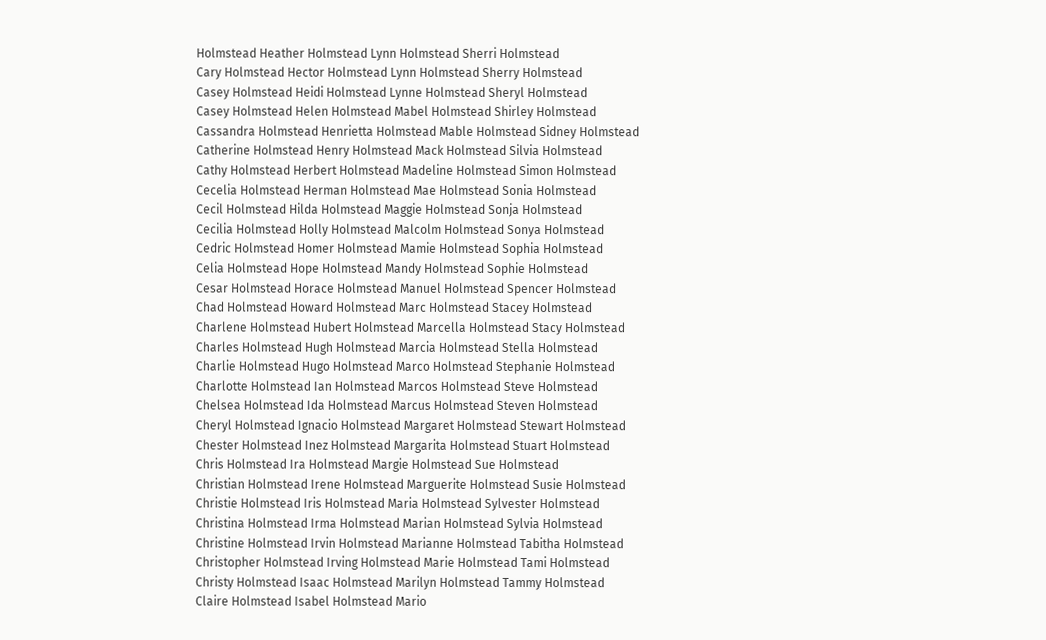Holmstead Heather Holmstead Lynn Holmstead Sherri Holmstead
Cary Holmstead Hector Holmstead Lynn Holmstead Sherry Holmstead
Casey Holmstead Heidi Holmstead Lynne Holmstead Sheryl Holmstead
Casey Holmstead Helen Holmstead Mabel Holmstead Shirley Holmstead
Cassandra Holmstead Henrietta Holmstead Mable Holmstead Sidney Holmstead
Catherine Holmstead Henry Holmstead Mack Holmstead Silvia Holmstead
Cathy Holmstead Herbert Holmstead Madeline Holmstead Simon Holmstead
Cecelia Holmstead Herman Holmstead Mae Holmstead Sonia Holmstead
Cecil Holmstead Hilda Holmstead Maggie Holmstead Sonja Holmstead
Cecilia Holmstead Holly Holmstead Malcolm Holmstead Sonya Holmstead
Cedric Holmstead Homer Holmstead Mamie Holmstead Sophia Holmstead
Celia Holmstead Hope Holmstead Mandy Holmstead Sophie Holmstead
Cesar Holmstead Horace Holmstead Manuel Holmstead Spencer Holmstead
Chad Holmstead Howard Holmstead Marc Holmstead Stacey Holmstead
Charlene Holmstead Hubert Holmstead Marcella Holmstead Stacy Holmstead
Charles Holmstead Hugh Holmstead Marcia Holmstead Stella Holmstead
Charlie Holmstead Hugo Holmstead Marco Holmstead Stephanie Holmstead
Charlotte Holmstead Ian Holmstead Marcos Holmstead Steve Holmstead
Chelsea Holmstead Ida Holmstead Marcus Holmstead Steven Holmstead
Cheryl Holmstead Ignacio Holmstead Margaret Holmstead Stewart Holmstead
Chester Holmstead Inez Holmstead Margarita Holmstead Stuart Holmstead
Chris Holmstead Ira Holmstead Margie Holmstead Sue Holmstead
Christian Holmstead Irene Holmstead Marguerite Holmstead Susie Holmstead
Christie Holmstead Iris Holmstead Maria Holmstead Sylvester Holmstead
Christina Holmstead Irma Holmstead Marian Holmstead Sylvia Holmstead
Christine Holmstead Irvin Holmstead Marianne Holmstead Tabitha Holmstead
Christopher Holmstead Irving Holmstead Marie Holmstead Tami Holmstead
Christy Holmstead Isaac Holmstead Marilyn Holmstead Tammy Holmstead
Claire Holmstead Isabel Holmstead Mario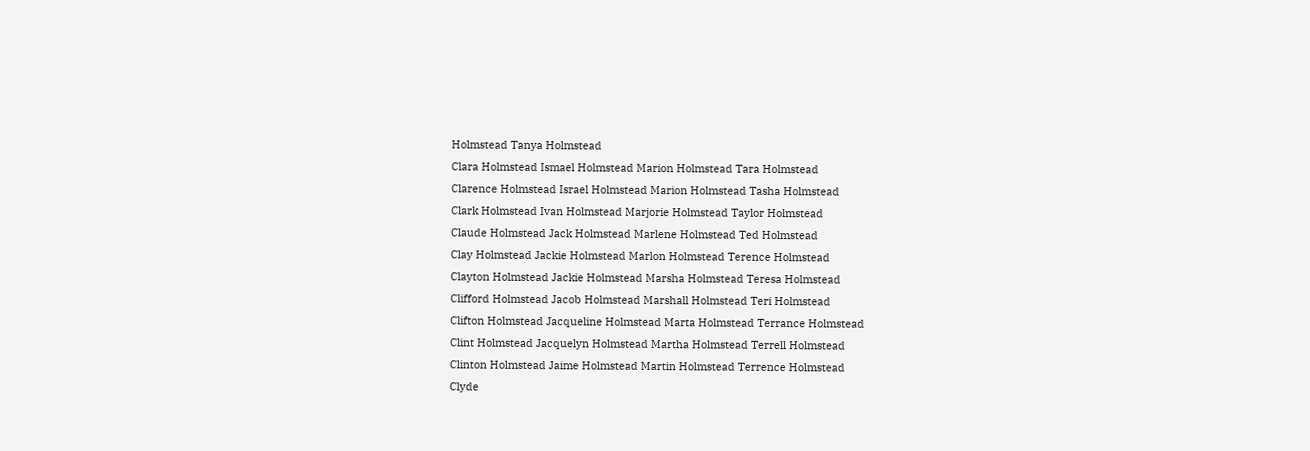Holmstead Tanya Holmstead
Clara Holmstead Ismael Holmstead Marion Holmstead Tara Holmstead
Clarence Holmstead Israel Holmstead Marion Holmstead Tasha Holmstead
Clark Holmstead Ivan Holmstead Marjorie Holmstead Taylor Holmstead
Claude Holmstead Jack Holmstead Marlene Holmstead Ted Holmstead
Clay Holmstead Jackie Holmstead Marlon Holmstead Terence Holmstead
Clayton Holmstead Jackie Holmstead Marsha Holmstead Teresa Holmstead
Clifford Holmstead Jacob Holmstead Marshall Holmstead Teri Holmstead
Clifton Holmstead Jacqueline Holmstead Marta Holmstead Terrance Holmstead
Clint Holmstead Jacquelyn Holmstead Martha Holmstead Terrell Holmstead
Clinton Holmstead Jaime Holmstead Martin Holmstead Terrence Holmstead
Clyde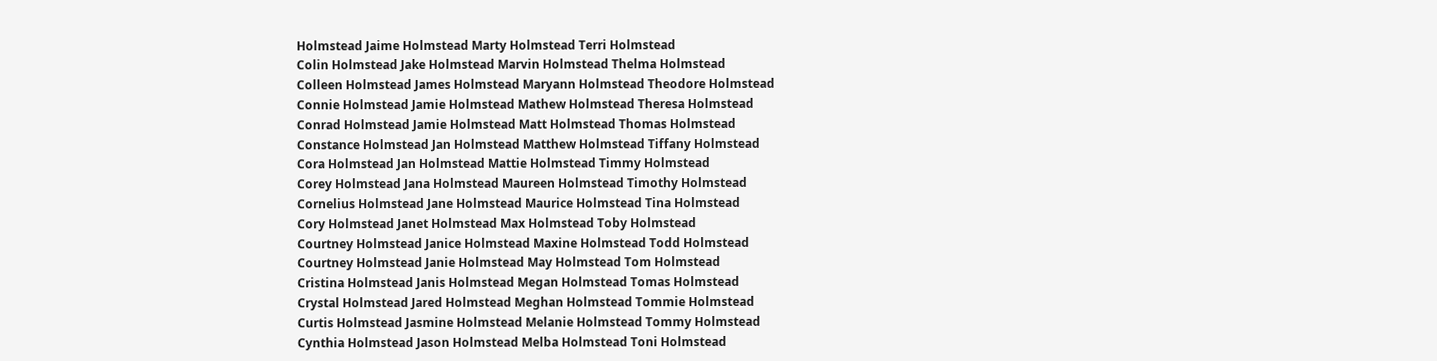Holmstead Jaime Holmstead Marty Holmstead Terri Holmstead
Colin Holmstead Jake Holmstead Marvin Holmstead Thelma Holmstead
Colleen Holmstead James Holmstead Maryann Holmstead Theodore Holmstead
Connie Holmstead Jamie Holmstead Mathew Holmstead Theresa Holmstead
Conrad Holmstead Jamie Holmstead Matt Holmstead Thomas Holmstead
Constance Holmstead Jan Holmstead Matthew Holmstead Tiffany Holmstead
Cora Holmstead Jan Holmstead Mattie Holmstead Timmy Holmstead
Corey Holmstead Jana Holmstead Maureen Holmstead Timothy Holmstead
Cornelius Holmstead Jane Holmstead Maurice Holmstead Tina Holmstead
Cory Holmstead Janet Holmstead Max Holmstead Toby Holmstead
Courtney Holmstead Janice Holmstead Maxine Holmstead Todd Holmstead
Courtney Holmstead Janie Holmstead May Holmstead Tom Holmstead
Cristina Holmstead Janis Holmstead Megan Holmstead Tomas Holmstead
Crystal Holmstead Jared Holmstead Meghan Holmstead Tommie Holmstead
Curtis Holmstead Jasmine Holmstead Melanie Holmstead Tommy Holmstead
Cynthia Holmstead Jason Holmstead Melba Holmstead Toni Holmstead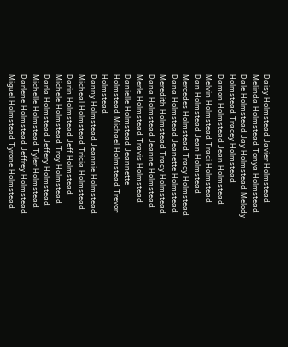Daisy Holmstead Javier Holmstead Melinda Holmstead Tonya Holmstead
Dale Holmstead Jay Holmstead Melody Holmstead Tracey Holmstead
Damon Holmstead Jean Holmstead Melvin Holmstead Traci Holmstead
Dan Holmstead Jean Holmstead Mercedes Holmstead Tracy Holmstead
Dana Holmstead Jeanette Holmstead Meredith Holmstead Tracy Holmstead
Dana Holmstead Jeanne Holmstead Merle Holmstead Travis Holmstead
Danielle Holmstead Jeannette Holmstead Michael Holmstead Trevor Holmstead
Danny Holmstead Jeannie Holmstead Micheal Holmstead Tricia Holmstead
Darin Holmstead Jeff Holmstead Michele Holmstead Troy Holmstead
Darla Holmstead Jeffery Holmstead Michelle Holmstead Tyler Holmstead
Darlene Holmstead Jeffrey Holmstead Miguel Holmstead Tyrone Holmstead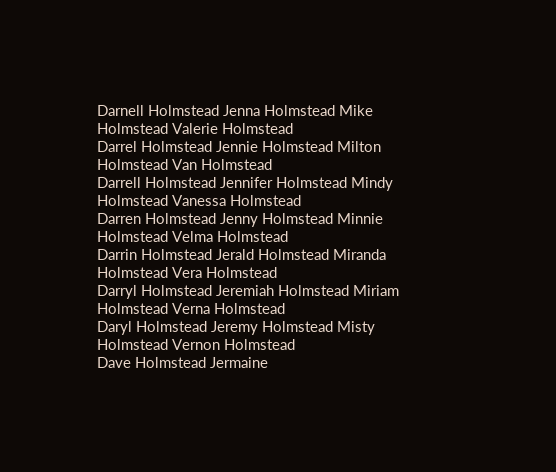Darnell Holmstead Jenna Holmstead Mike Holmstead Valerie Holmstead
Darrel Holmstead Jennie Holmstead Milton Holmstead Van Holmstead
Darrell Holmstead Jennifer Holmstead Mindy Holmstead Vanessa Holmstead
Darren Holmstead Jenny Holmstead Minnie Holmstead Velma Holmstead
Darrin Holmstead Jerald Holmstead Miranda Holmstead Vera Holmstead
Darryl Holmstead Jeremiah Holmstead Miriam Holmstead Verna Holmstead
Daryl Holmstead Jeremy Holmstead Misty Holmstead Vernon Holmstead
Dave Holmstead Jermaine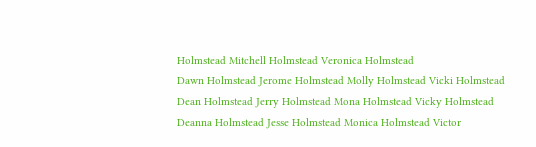Holmstead Mitchell Holmstead Veronica Holmstead
Dawn Holmstead Jerome Holmstead Molly Holmstead Vicki Holmstead
Dean Holmstead Jerry Holmstead Mona Holmstead Vicky Holmstead
Deanna Holmstead Jesse Holmstead Monica Holmstead Victor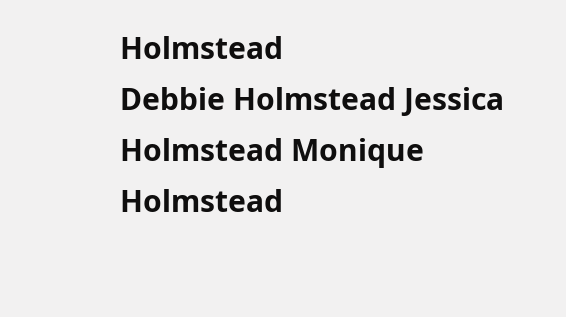Holmstead
Debbie Holmstead Jessica Holmstead Monique Holmstead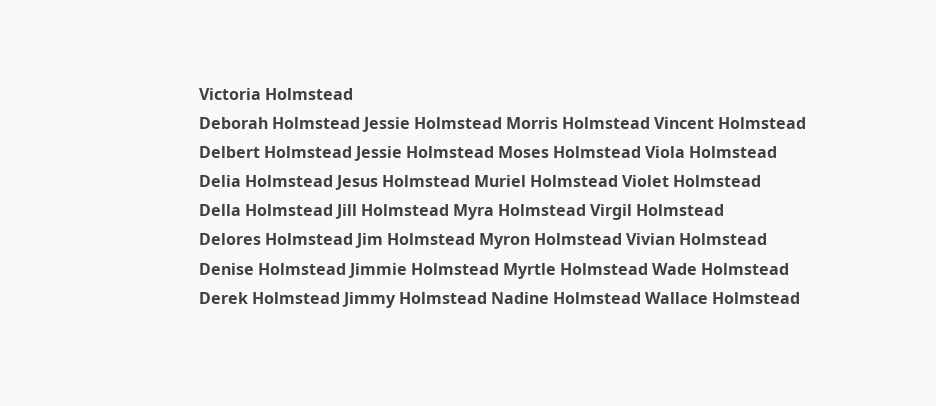Victoria Holmstead
Deborah Holmstead Jessie Holmstead Morris Holmstead Vincent Holmstead
Delbert Holmstead Jessie Holmstead Moses Holmstead Viola Holmstead
Delia Holmstead Jesus Holmstead Muriel Holmstead Violet Holmstead
Della Holmstead Jill Holmstead Myra Holmstead Virgil Holmstead
Delores Holmstead Jim Holmstead Myron Holmstead Vivian Holmstead
Denise Holmstead Jimmie Holmstead Myrtle Holmstead Wade Holmstead
Derek Holmstead Jimmy Holmstead Nadine Holmstead Wallace Holmstead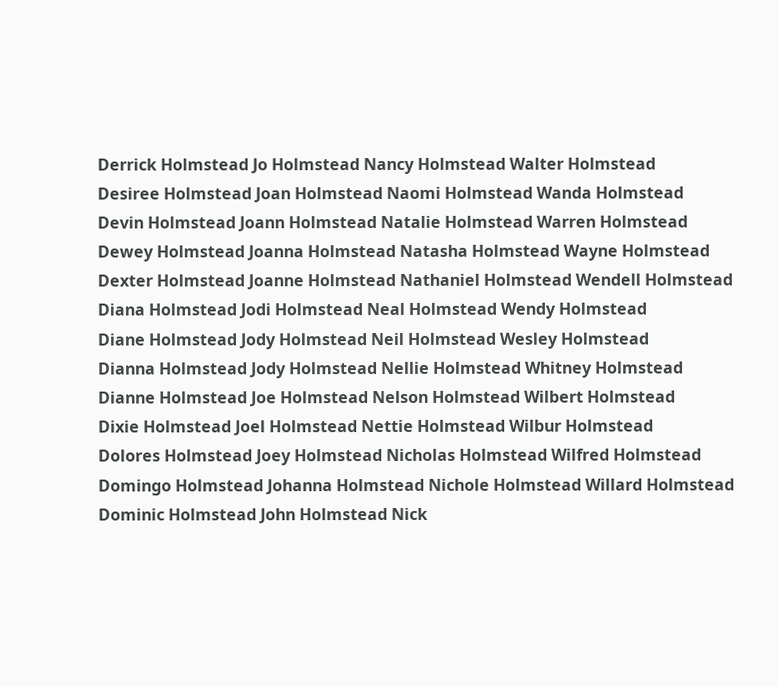Derrick Holmstead Jo Holmstead Nancy Holmstead Walter Holmstead
Desiree Holmstead Joan Holmstead Naomi Holmstead Wanda Holmstead
Devin Holmstead Joann Holmstead Natalie Holmstead Warren Holmstead
Dewey Holmstead Joanna Holmstead Natasha Holmstead Wayne Holmstead
Dexter Holmstead Joanne Holmstead Nathaniel Holmstead Wendell Holmstead
Diana Holmstead Jodi Holmstead Neal Holmstead Wendy Holmstead
Diane Holmstead Jody Holmstead Neil Holmstead Wesley Holmstead
Dianna Holmstead Jody Holmstead Nellie Holmstead Whitney Holmstead
Dianne Holmstead Joe Holmstead Nelson Holmstead Wilbert Holmstead
Dixie Holmstead Joel Holmstead Nettie Holmstead Wilbur Holmstead
Dolores Holmstead Joey Holmstead Nicholas Holmstead Wilfred Holmstead
Domingo Holmstead Johanna Holmstead Nichole Holmstead Willard Holmstead
Dominic Holmstead John Holmstead Nick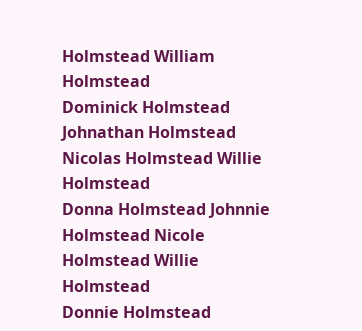Holmstead William Holmstead
Dominick Holmstead Johnathan Holmstead Nicolas Holmstead Willie Holmstead
Donna Holmstead Johnnie Holmstead Nicole Holmstead Willie Holmstead
Donnie Holmstead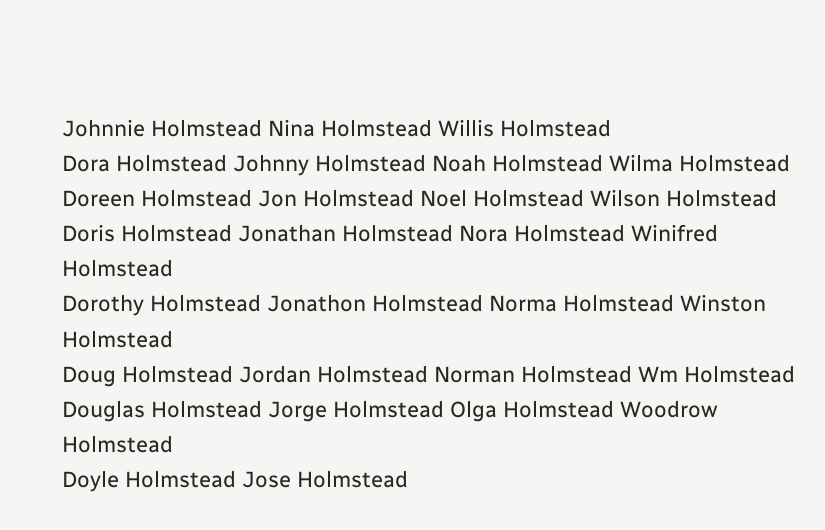Johnnie Holmstead Nina Holmstead Willis Holmstead
Dora Holmstead Johnny Holmstead Noah Holmstead Wilma Holmstead
Doreen Holmstead Jon Holmstead Noel Holmstead Wilson Holmstead
Doris Holmstead Jonathan Holmstead Nora Holmstead Winifred Holmstead
Dorothy Holmstead Jonathon Holmstead Norma Holmstead Winston Holmstead
Doug Holmstead Jordan Holmstead Norman Holmstead Wm Holmstead
Douglas Holmstead Jorge Holmstead Olga Holmstead Woodrow Holmstead
Doyle Holmstead Jose Holmstead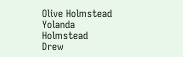Olive Holmstead Yolanda Holmstead
Drew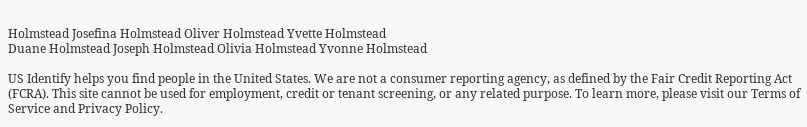Holmstead Josefina Holmstead Oliver Holmstead Yvette Holmstead
Duane Holmstead Joseph Holmstead Olivia Holmstead Yvonne Holmstead

US Identify helps you find people in the United States. We are not a consumer reporting agency, as defined by the Fair Credit Reporting Act (FCRA). This site cannot be used for employment, credit or tenant screening, or any related purpose. To learn more, please visit our Terms of Service and Privacy Policy.